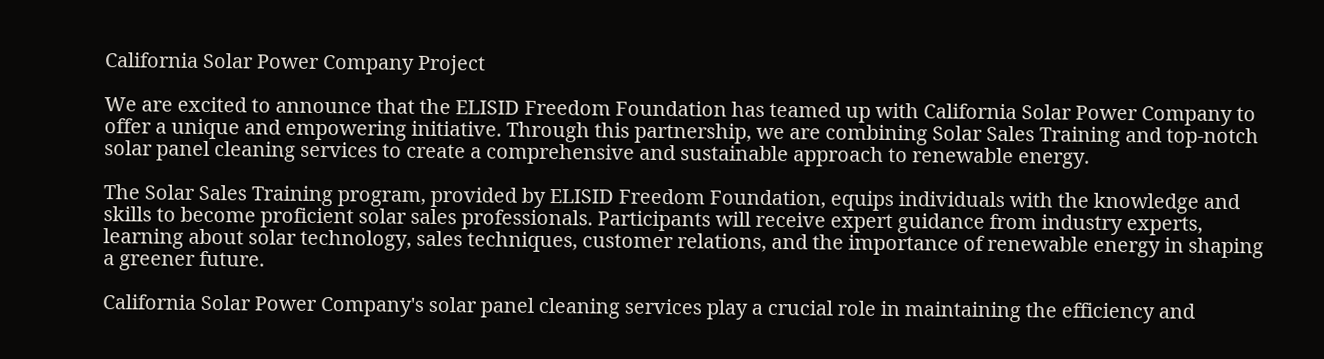California Solar Power Company Project

We are excited to announce that the ELISID Freedom Foundation has teamed up with California Solar Power Company to offer a unique and empowering initiative. Through this partnership, we are combining Solar Sales Training and top-notch solar panel cleaning services to create a comprehensive and sustainable approach to renewable energy.

The Solar Sales Training program, provided by ELISID Freedom Foundation, equips individuals with the knowledge and skills to become proficient solar sales professionals. Participants will receive expert guidance from industry experts, learning about solar technology, sales techniques, customer relations, and the importance of renewable energy in shaping a greener future.

California Solar Power Company's solar panel cleaning services play a crucial role in maintaining the efficiency and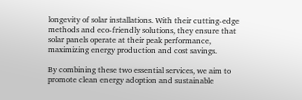longevity of solar installations. With their cutting-edge methods and eco-friendly solutions, they ensure that solar panels operate at their peak performance, maximizing energy production and cost savings.

By combining these two essential services, we aim to promote clean energy adoption and sustainable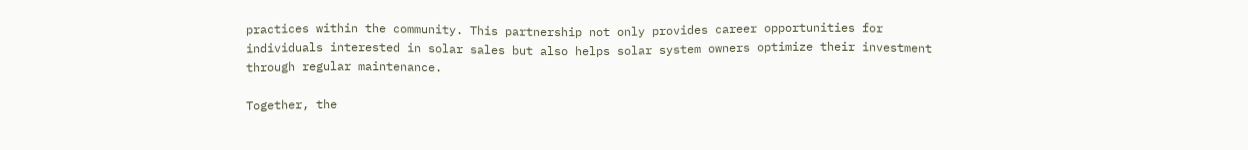practices within the community. This partnership not only provides career opportunities for individuals interested in solar sales but also helps solar system owners optimize their investment through regular maintenance.

Together, the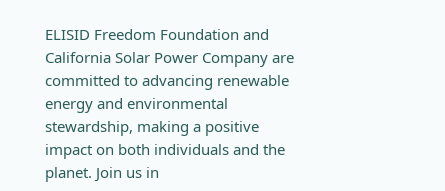ELISID Freedom Foundation and California Solar Power Company are committed to advancing renewable energy and environmental stewardship, making a positive impact on both individuals and the planet. Join us in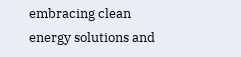embracing clean energy solutions and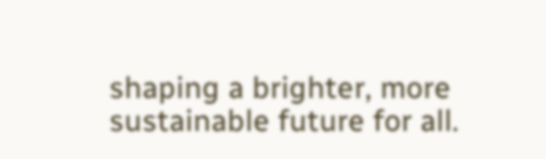shaping a brighter, more sustainable future for all.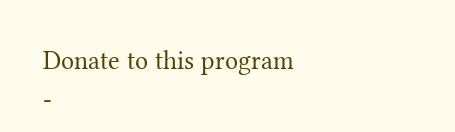Donate to this program -